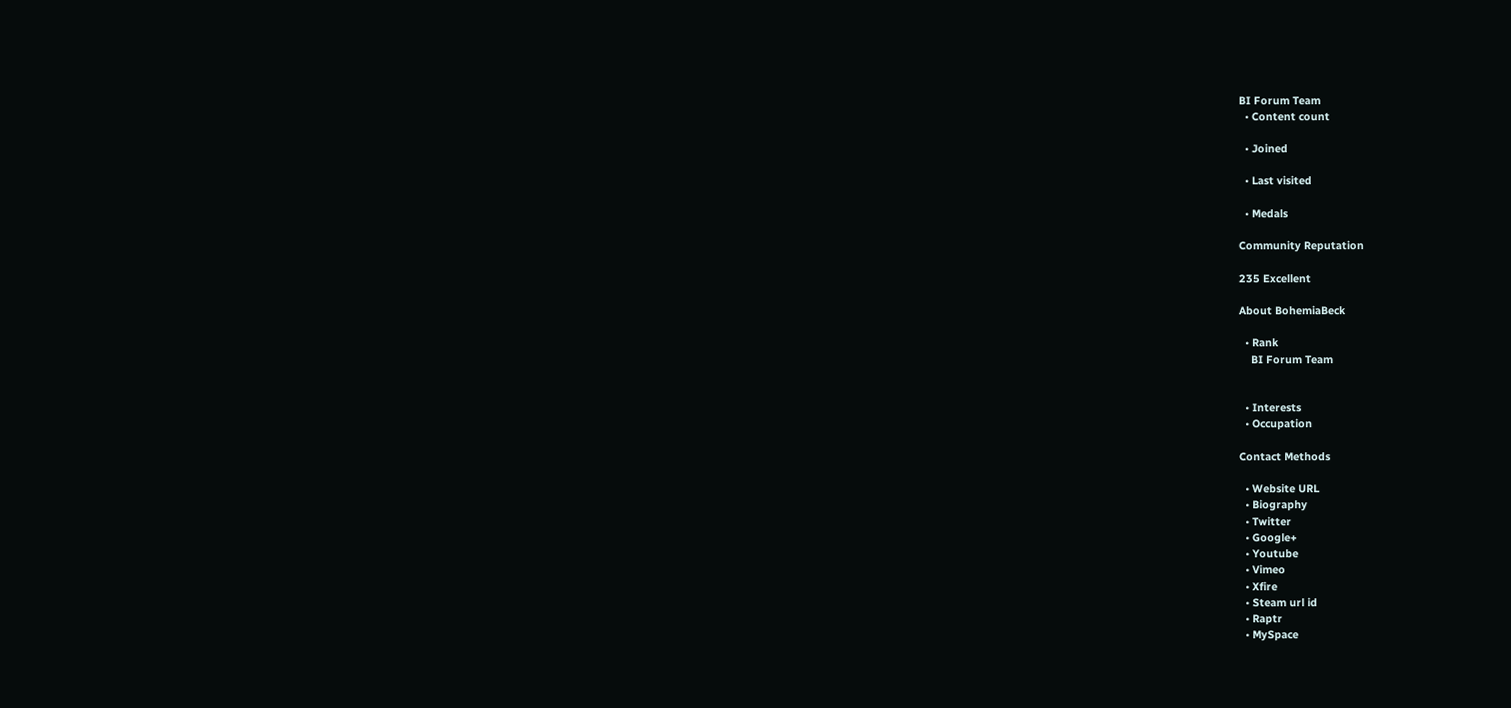BI Forum Team
  • Content count

  • Joined

  • Last visited

  • Medals

Community Reputation

235 Excellent

About BohemiaBeck

  • Rank
    BI Forum Team


  • Interests
  • Occupation

Contact Methods

  • Website URL
  • Biography
  • Twitter
  • Google+
  • Youtube
  • Vimeo
  • Xfire
  • Steam url id
  • Raptr
  • MySpace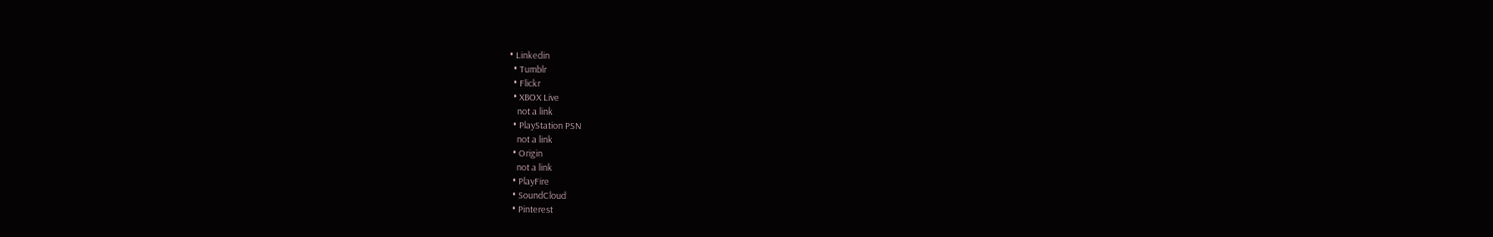• Linkedin
  • Tumblr
  • Flickr
  • XBOX Live
    not a link
  • PlayStation PSN
    not a link
  • Origin
    not a link
  • PlayFire
  • SoundCloud
  • Pinterest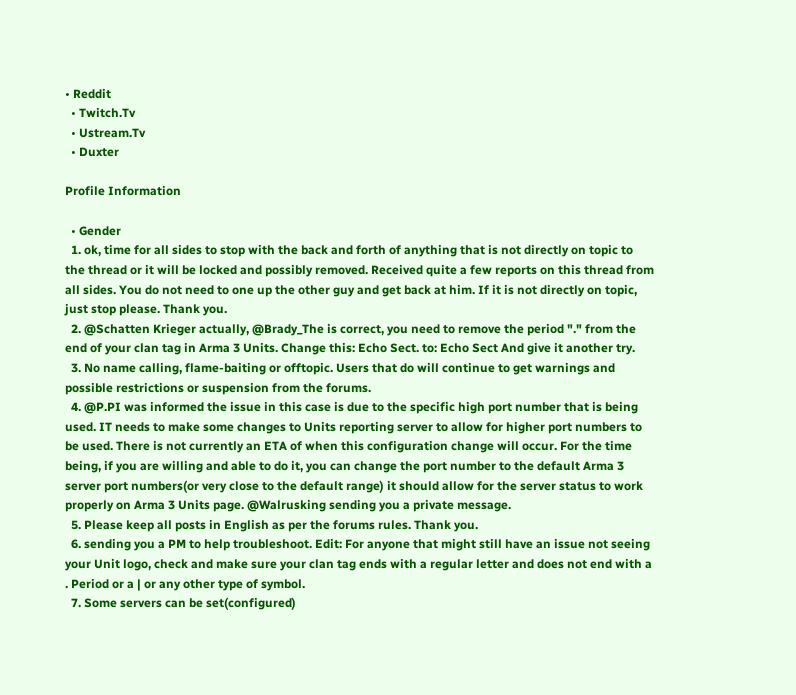• Reddit
  • Twitch.Tv
  • Ustream.Tv
  • Duxter

Profile Information

  • Gender
  1. ok, time for all sides to stop with the back and forth of anything that is not directly on topic to the thread or it will be locked and possibly removed. Received quite a few reports on this thread from all sides. You do not need to one up the other guy and get back at him. If it is not directly on topic, just stop please. Thank you.
  2. @Schatten Krieger actually, @Brady_The is correct, you need to remove the period "." from the end of your clan tag in Arma 3 Units. Change this: Echo Sect. to: Echo Sect And give it another try.
  3. No name calling, flame-baiting or offtopic. Users that do will continue to get warnings and possible restrictions or suspension from the forums.
  4. @P.PI was informed the issue in this case is due to the specific high port number that is being used. IT needs to make some changes to Units reporting server to allow for higher port numbers to be used. There is not currently an ETA of when this configuration change will occur. For the time being, if you are willing and able to do it, you can change the port number to the default Arma 3 server port numbers(or very close to the default range) it should allow for the server status to work properly on Arma 3 Units page. @Walrusking sending you a private message.
  5. Please keep all posts in English as per the forums rules. Thank you.
  6. sending you a PM to help troubleshoot. Edit: For anyone that might still have an issue not seeing your Unit logo, check and make sure your clan tag ends with a regular letter and does not end with a . Period or a | or any other type of symbol.
  7. Some servers can be set(configured)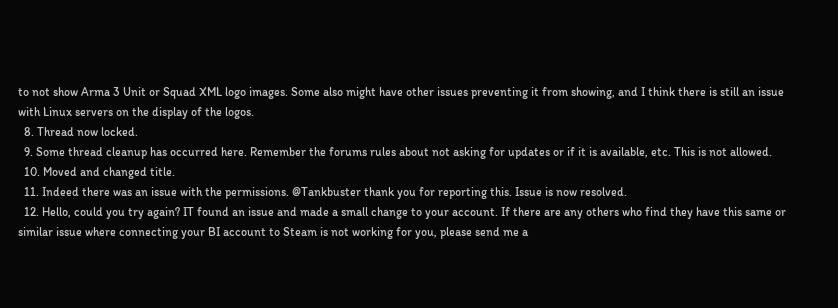to not show Arma 3 Unit or Squad XML logo images. Some also might have other issues preventing it from showing, and I think there is still an issue with Linux servers on the display of the logos.
  8. Thread now locked.
  9. Some thread cleanup has occurred here. Remember the forums rules about not asking for updates or if it is available, etc. This is not allowed.
  10. Moved and changed title.
  11. Indeed there was an issue with the permissions. @Tankbuster thank you for reporting this. Issue is now resolved.
  12. Hello, could you try again? IT found an issue and made a small change to your account. If there are any others who find they have this same or similar issue where connecting your BI account to Steam is not working for you, please send me a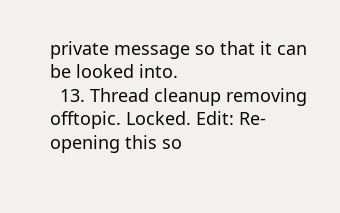private message so that it can be looked into.
  13. Thread cleanup removing offtopic. Locked. Edit: Re-opening this so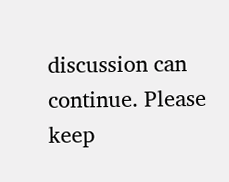discussion can continue. Please keep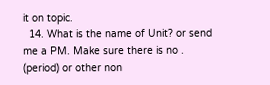it on topic.
  14. What is the name of Unit? or send me a PM. Make sure there is no . (period) or other non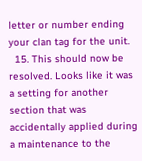letter or number ending your clan tag for the unit.
  15. This should now be resolved. Looks like it was a setting for another section that was accidentally applied during a maintenance to the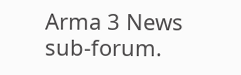Arma 3 News sub-forum.